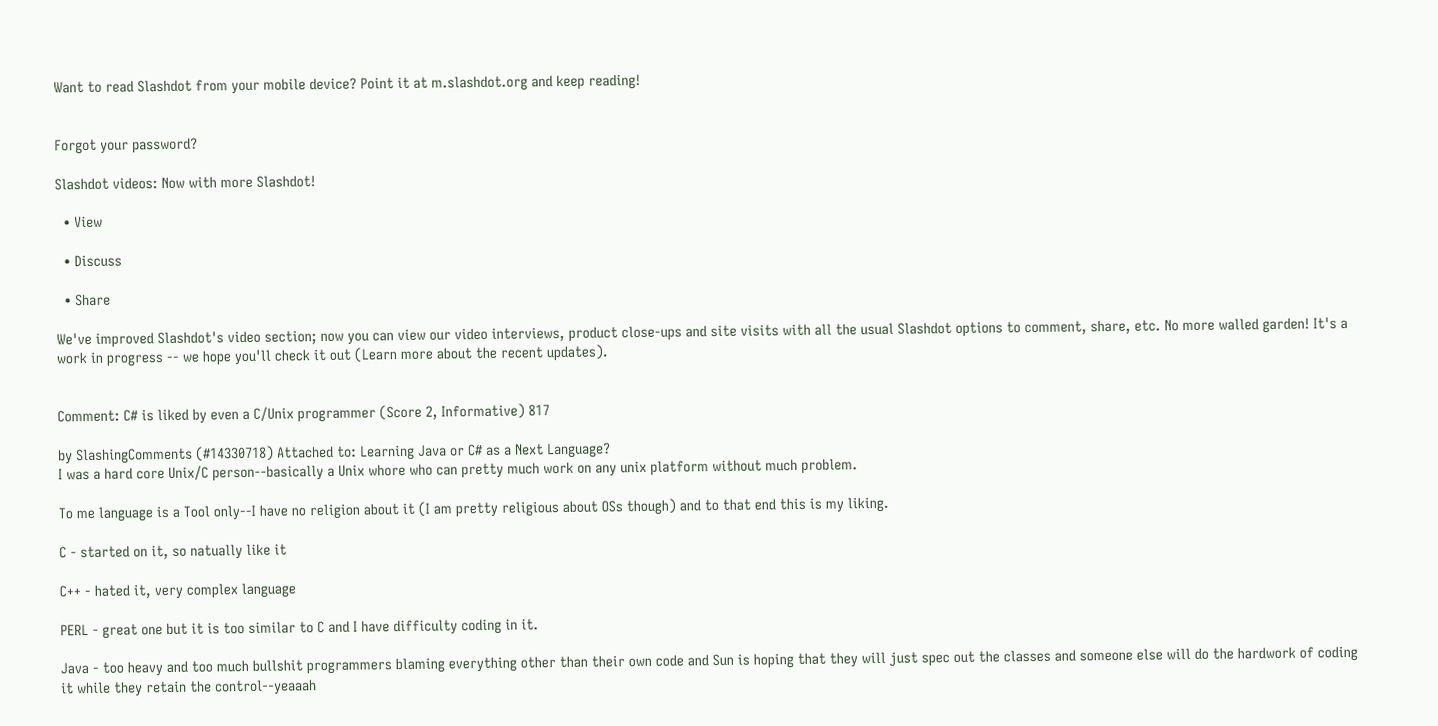Want to read Slashdot from your mobile device? Point it at m.slashdot.org and keep reading!


Forgot your password?

Slashdot videos: Now with more Slashdot!

  • View

  • Discuss

  • Share

We've improved Slashdot's video section; now you can view our video interviews, product close-ups and site visits with all the usual Slashdot options to comment, share, etc. No more walled garden! It's a work in progress -- we hope you'll check it out (Learn more about the recent updates).


Comment: C# is liked by even a C/Unix programmer (Score 2, Informative) 817

by SlashingComments (#14330718) Attached to: Learning Java or C# as a Next Language?
I was a hard core Unix/C person--basically a Unix whore who can pretty much work on any unix platform without much problem.

To me language is a Tool only--I have no religion about it (I am pretty religious about OSs though) and to that end this is my liking.

C - started on it, so natually like it

C++ - hated it, very complex language

PERL - great one but it is too similar to C and I have difficulty coding in it.

Java - too heavy and too much bullshit programmers blaming everything other than their own code and Sun is hoping that they will just spec out the classes and someone else will do the hardwork of coding it while they retain the control--yeaaah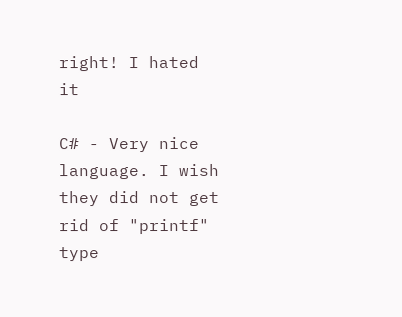right! I hated it

C# - Very nice language. I wish they did not get rid of "printf" type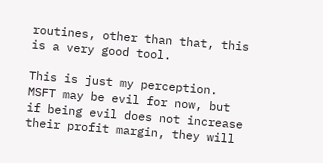routines, other than that, this is a very good tool.

This is just my perception. MSFT may be evil for now, but if being evil does not increase their profit margin, they will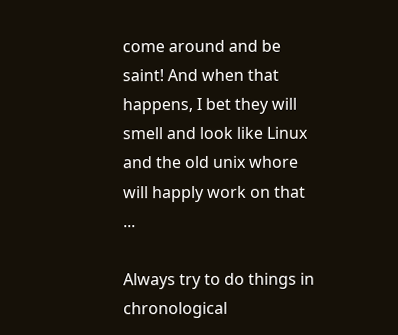come around and be saint! And when that happens, I bet they will smell and look like Linux and the old unix whore will happly work on that ...

Always try to do things in chronological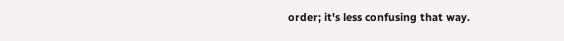order; it's less confusing that way.